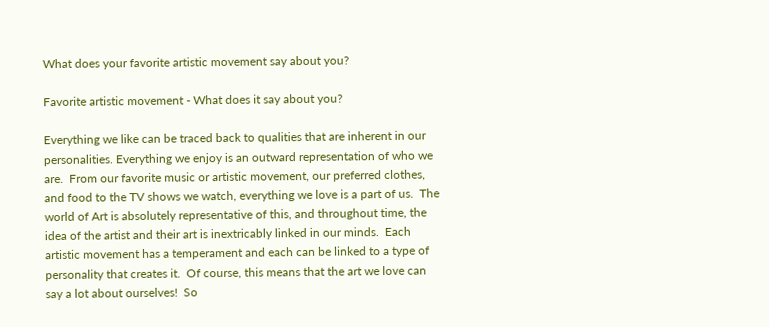What does your favorite artistic movement say about you?

Favorite artistic movement - What does it say about you?

Everything we like can be traced back to qualities that are inherent in our personalities. Everything we enjoy is an outward representation of who we are.  From our favorite music or artistic movement, our preferred clothes, and food to the TV shows we watch, everything we love is a part of us.  The world of Art is absolutely representative of this, and throughout time, the idea of the artist and their art is inextricably linked in our minds.  Each artistic movement has a temperament and each can be linked to a type of personality that creates it.  Of course, this means that the art we love can say a lot about ourselves!  So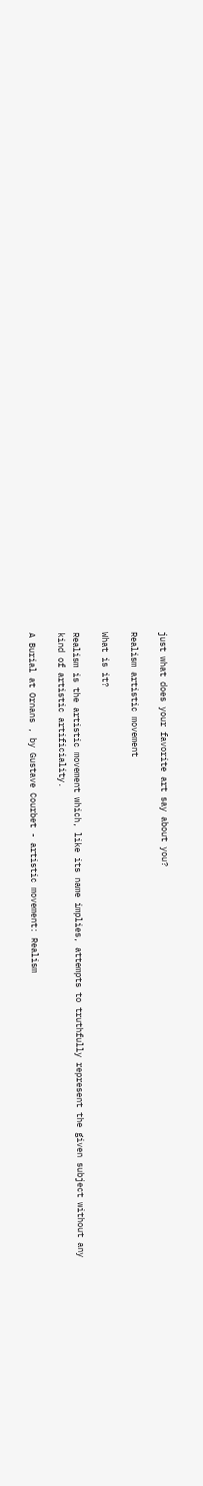just what does your favorite art say about you?

Realism artistic movement

What is it?

Realism is the artistic movement which, like its name implies, attempts to truthfully represent the given subject without any kind of artistic artificiality.

A Burial at Ornans , by Gustave Courbet - artistic movement: Realism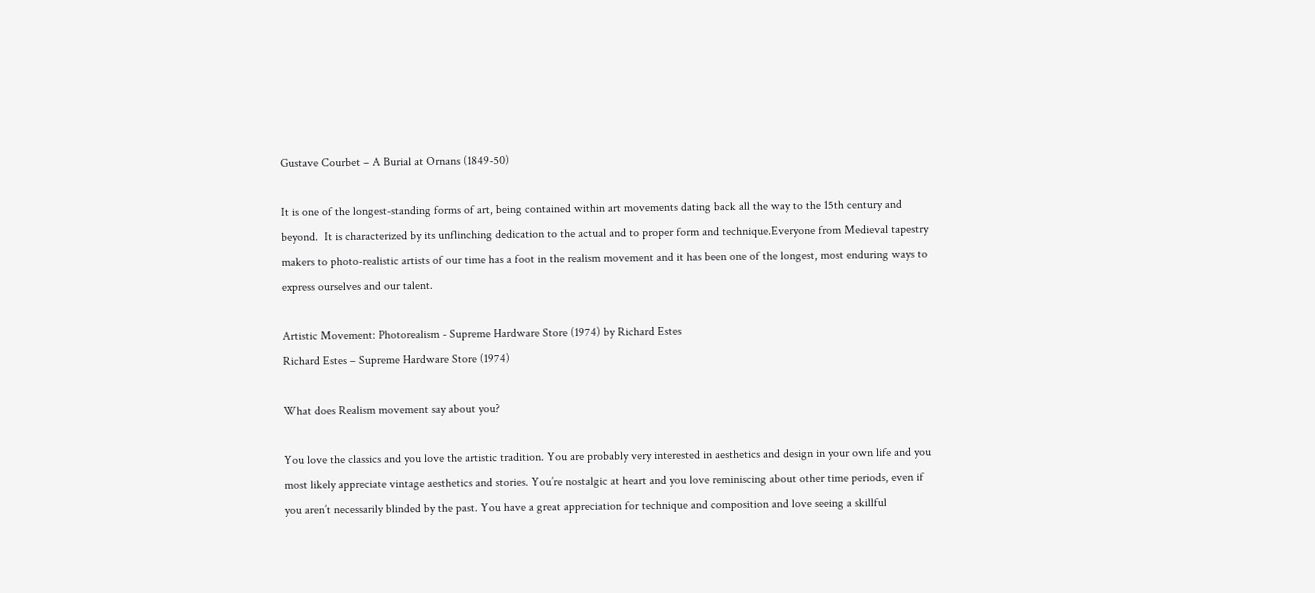Gustave Courbet – A Burial at Ornans (1849-50)

It is one of the longest-standing forms of art, being contained within art movements dating back all the way to the 15th century and beyond.  It is characterized by its unflinching dedication to the actual and to proper form and technique.Everyone from Medieval tapestry makers to photo-realistic artists of our time has a foot in the realism movement and it has been one of the longest, most enduring ways to express ourselves and our talent.

Artistic Movement: Photorealism - Supreme Hardware Store (1974) by Richard Estes
Richard Estes – Supreme Hardware Store (1974)

What does Realism movement say about you?

You love the classics and you love the artistic tradition. You are probably very interested in aesthetics and design in your own life and you most likely appreciate vintage aesthetics and stories. You’re nostalgic at heart and you love reminiscing about other time periods, even if you aren’t necessarily blinded by the past. You have a great appreciation for technique and composition and love seeing a skillful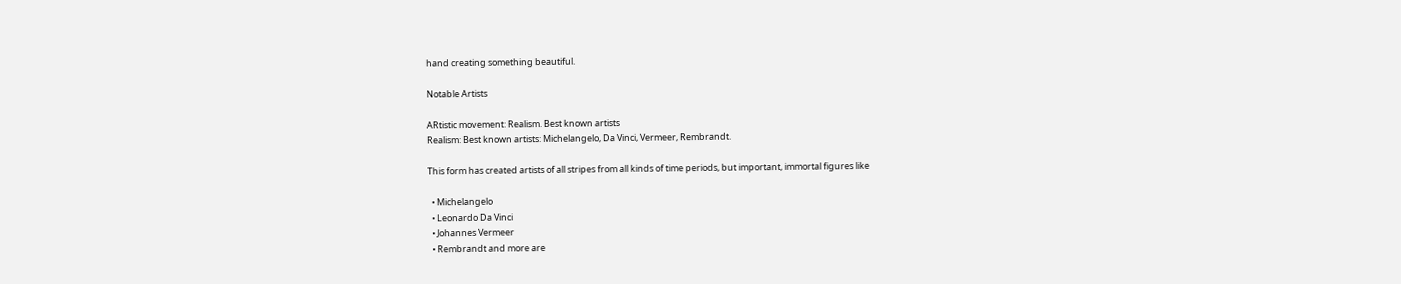hand creating something beautiful.

Notable Artists

ARtistic movement: Realism. Best known artists
Realism: Best known artists: Michelangelo, Da Vinci, Vermeer, Rembrandt.

This form has created artists of all stripes from all kinds of time periods, but important, immortal figures like

  • Michelangelo
  • Leonardo Da Vinci
  • Johannes Vermeer
  • Rembrandt and more are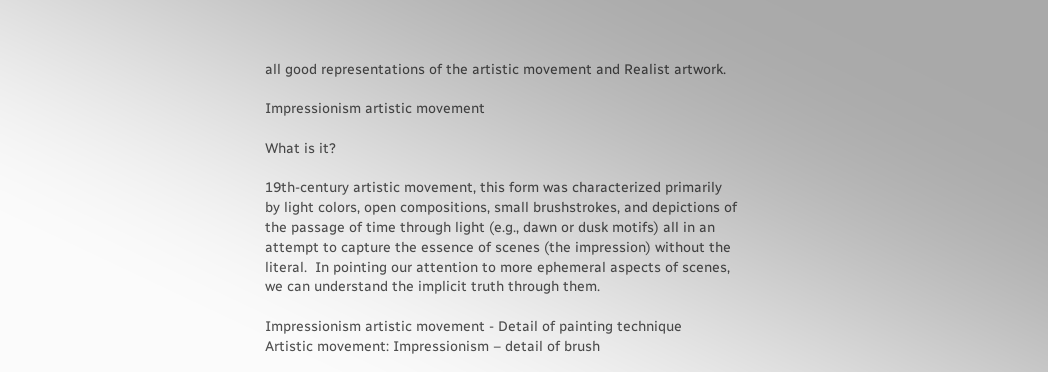all good representations of the artistic movement and Realist artwork.

Impressionism artistic movement

What is it?

19th-century artistic movement, this form was characterized primarily by light colors, open compositions, small brushstrokes, and depictions of the passage of time through light (e.g., dawn or dusk motifs) all in an attempt to capture the essence of scenes (the impression) without the literal.  In pointing our attention to more ephemeral aspects of scenes, we can understand the implicit truth through them.

Impressionism artistic movement - Detail of painting technique
Artistic movement: Impressionism – detail of brush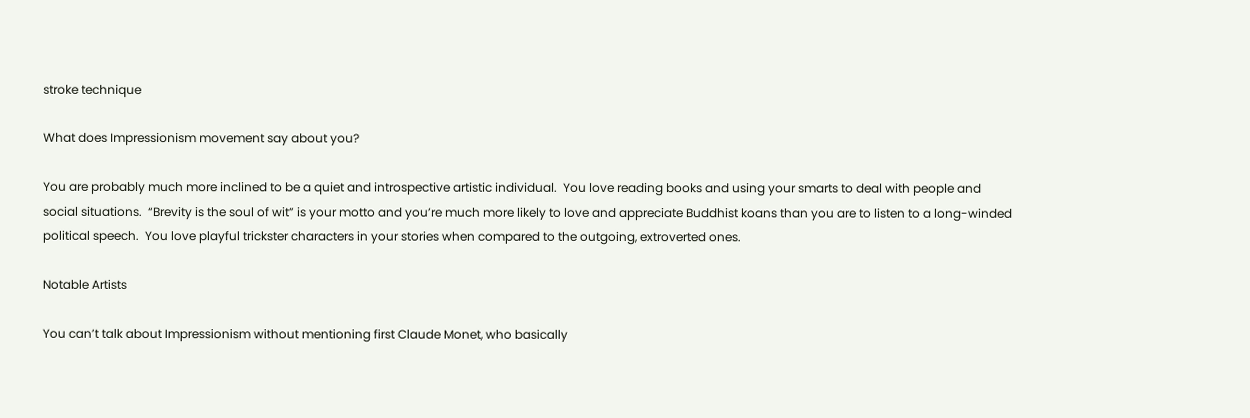stroke technique

What does Impressionism movement say about you?

You are probably much more inclined to be a quiet and introspective artistic individual.  You love reading books and using your smarts to deal with people and social situations.  “Brevity is the soul of wit” is your motto and you’re much more likely to love and appreciate Buddhist koans than you are to listen to a long-winded political speech.  You love playful trickster characters in your stories when compared to the outgoing, extroverted ones.

Notable Artists

You can’t talk about Impressionism without mentioning first Claude Monet, who basically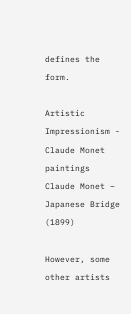defines the form.

Artistic Impressionism - Claude Monet paintings
Claude Monet – Japanese Bridge (1899)

However, some other artists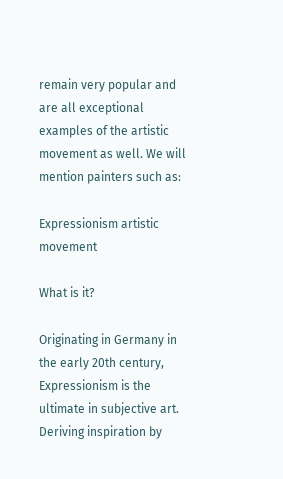remain very popular and are all exceptional examples of the artistic movement as well. We will mention painters such as:

Expressionism artistic movement

What is it?

Originating in Germany in the early 20th century, Expressionism is the ultimate in subjective art. Deriving inspiration by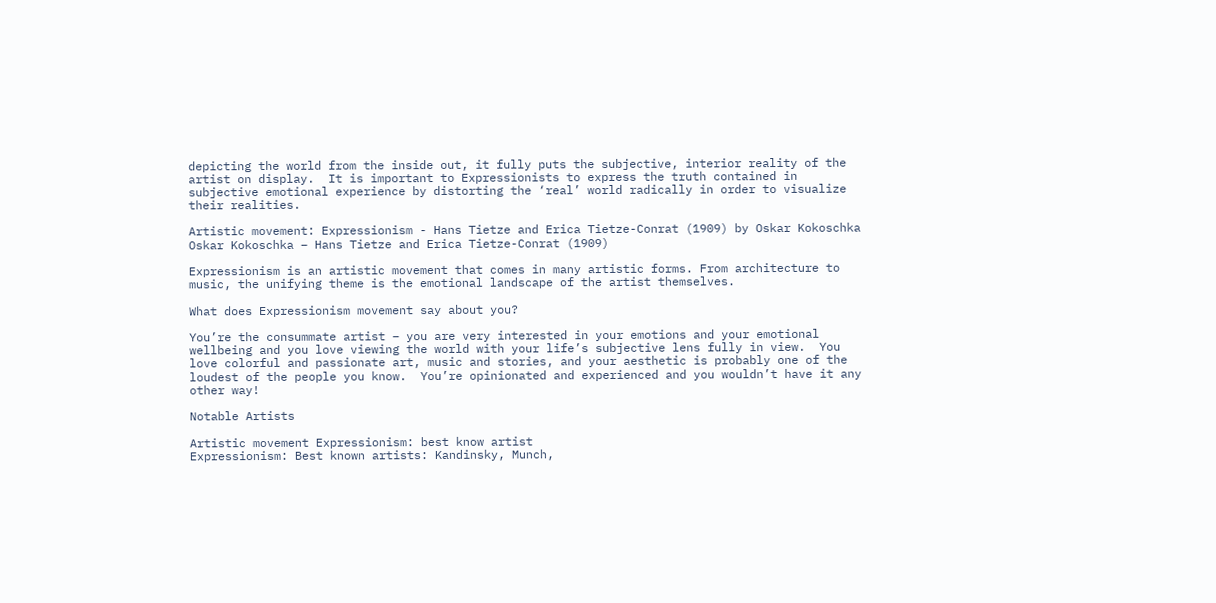depicting the world from the inside out, it fully puts the subjective, interior reality of the artist on display.  It is important to Expressionists to express the truth contained in subjective emotional experience by distorting the ‘real’ world radically in order to visualize their realities.

Artistic movement: Expressionism - Hans Tietze and Erica Tietze-Conrat (1909) by Oskar Kokoschka
Oskar Kokoschka – Hans Tietze and Erica Tietze-Conrat (1909)

Expressionism is an artistic movement that comes in many artistic forms. From architecture to music, the unifying theme is the emotional landscape of the artist themselves.

What does Expressionism movement say about you?

You’re the consummate artist – you are very interested in your emotions and your emotional wellbeing and you love viewing the world with your life’s subjective lens fully in view.  You love colorful and passionate art, music and stories, and your aesthetic is probably one of the loudest of the people you know.  You’re opinionated and experienced and you wouldn’t have it any other way!

Notable Artists

Artistic movement Expressionism: best know artist
Expressionism: Best known artists: Kandinsky, Munch,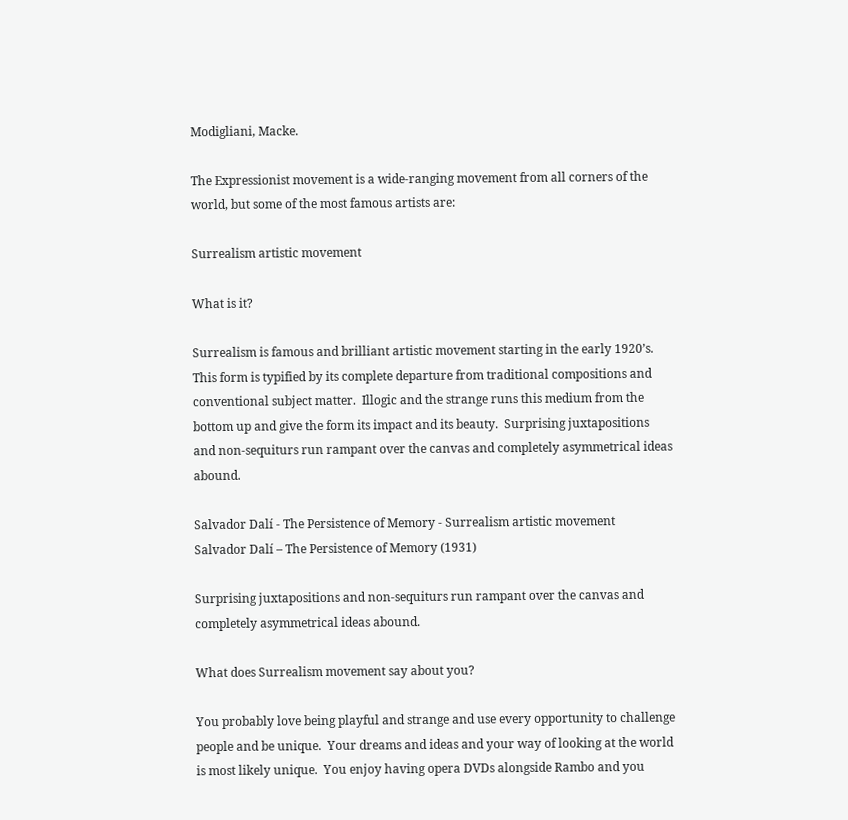Modigliani, Macke.

The Expressionist movement is a wide-ranging movement from all corners of the world, but some of the most famous artists are:

Surrealism artistic movement

What is it?

Surrealism is famous and brilliant artistic movement starting in the early 1920’s. This form is typified by its complete departure from traditional compositions and conventional subject matter.  Illogic and the strange runs this medium from the bottom up and give the form its impact and its beauty.  Surprising juxtapositions and non-sequiturs run rampant over the canvas and completely asymmetrical ideas abound.

Salvador Dalí - The Persistence of Memory - Surrealism artistic movement
Salvador Dalí – The Persistence of Memory (1931)

Surprising juxtapositions and non-sequiturs run rampant over the canvas and completely asymmetrical ideas abound.

What does Surrealism movement say about you?

You probably love being playful and strange and use every opportunity to challenge people and be unique.  Your dreams and ideas and your way of looking at the world is most likely unique.  You enjoy having opera DVDs alongside Rambo and you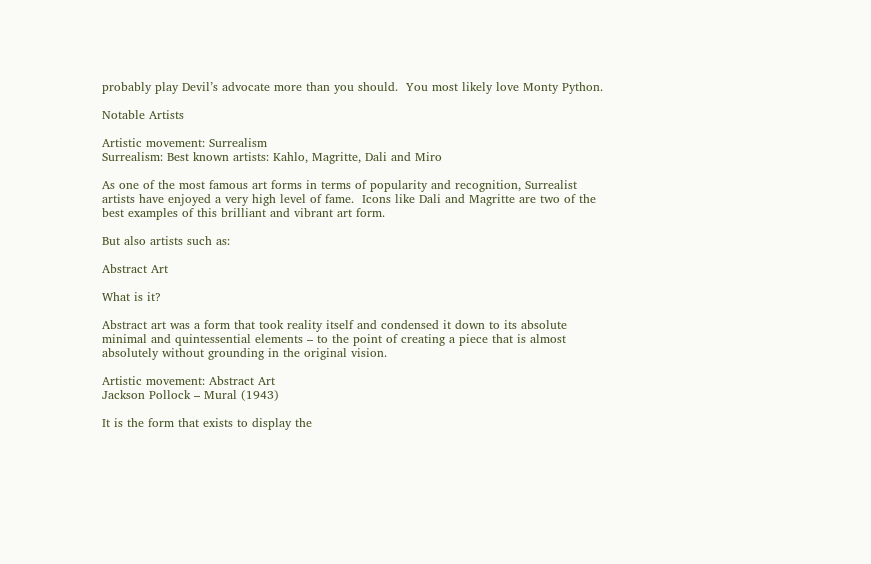probably play Devil’s advocate more than you should.  You most likely love Monty Python.

Notable Artists

Artistic movement: Surrealism
Surrealism: Best known artists: Kahlo, Magritte, Dali and Miro

As one of the most famous art forms in terms of popularity and recognition, Surrealist artists have enjoyed a very high level of fame.  Icons like Dali and Magritte are two of the best examples of this brilliant and vibrant art form.

But also artists such as:

Abstract Art

What is it?

Abstract art was a form that took reality itself and condensed it down to its absolute minimal and quintessential elements – to the point of creating a piece that is almost absolutely without grounding in the original vision.

Artistic movement: Abstract Art
Jackson Pollock – Mural (1943)

It is the form that exists to display the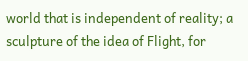world that is independent of reality; a sculpture of the idea of Flight, for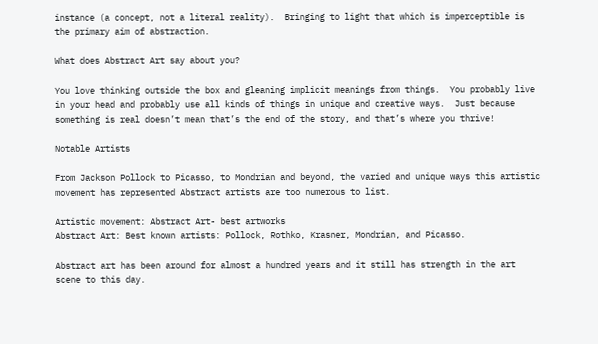instance (a concept, not a literal reality).  Bringing to light that which is imperceptible is the primary aim of abstraction.

What does Abstract Art say about you?

You love thinking outside the box and gleaning implicit meanings from things.  You probably live in your head and probably use all kinds of things in unique and creative ways.  Just because something is real doesn’t mean that’s the end of the story, and that’s where you thrive!

Notable Artists

From Jackson Pollock to Picasso, to Mondrian and beyond, the varied and unique ways this artistic movement has represented Abstract artists are too numerous to list.

Artistic movement: Abstract Art- best artworks
Abstract Art: Best known artists: Pollock, Rothko, Krasner, Mondrian, and Picasso.

Abstract art has been around for almost a hundred years and it still has strength in the art scene to this day.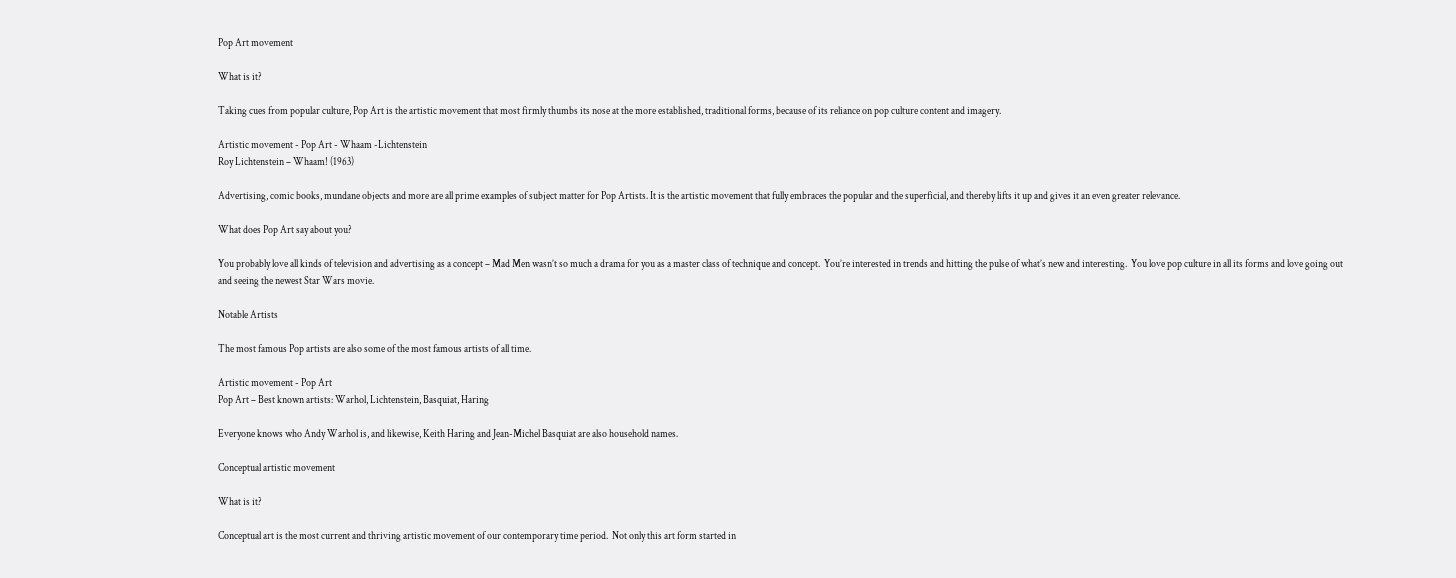Pop Art movement

What is it?

Taking cues from popular culture, Pop Art is the artistic movement that most firmly thumbs its nose at the more established, traditional forms, because of its reliance on pop culture content and imagery.

Artistic movement - Pop Art - Whaam -Lichtenstein
Roy Lichtenstein – Whaam! (1963)

Advertising, comic books, mundane objects and more are all prime examples of subject matter for Pop Artists. It is the artistic movement that fully embraces the popular and the superficial, and thereby lifts it up and gives it an even greater relevance.

What does Pop Art say about you?

You probably love all kinds of television and advertising as a concept – Mad Men wasn’t so much a drama for you as a master class of technique and concept.  You’re interested in trends and hitting the pulse of what’s new and interesting.  You love pop culture in all its forms and love going out and seeing the newest Star Wars movie.

Notable Artists

The most famous Pop artists are also some of the most famous artists of all time.

Artistic movement - Pop Art
Pop Art – Best known artists: Warhol, Lichtenstein, Basquiat, Haring

Everyone knows who Andy Warhol is, and likewise, Keith Haring and Jean-Michel Basquiat are also household names.

Conceptual artistic movement

What is it?

Conceptual art is the most current and thriving artistic movement of our contemporary time period.  Not only this art form started in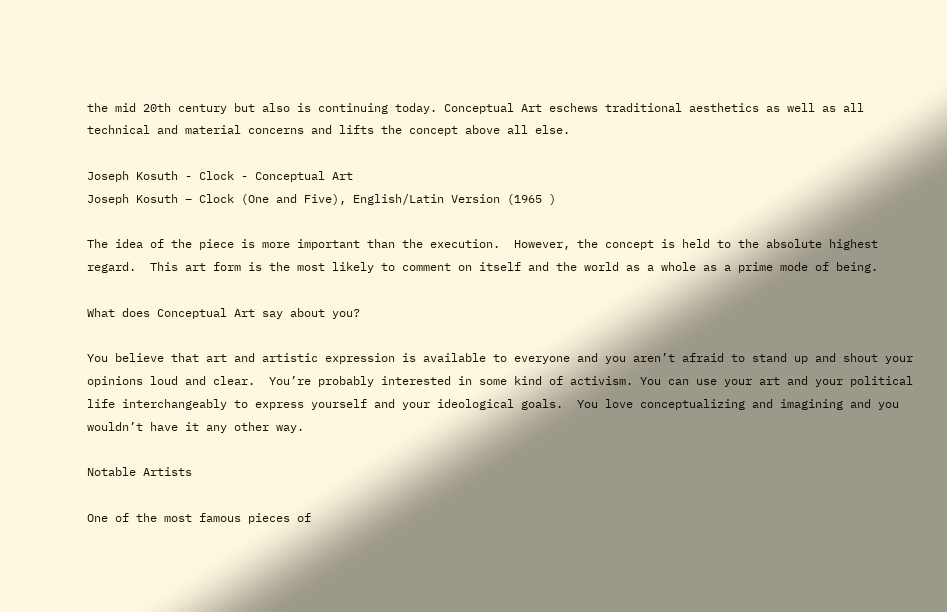the mid 20th century but also is continuing today. Conceptual Art eschews traditional aesthetics as well as all technical and material concerns and lifts the concept above all else.

Joseph Kosuth - Clock - Conceptual Art
Joseph Kosuth – Clock (One and Five), English/Latin Version (1965 )

The idea of the piece is more important than the execution.  However, the concept is held to the absolute highest regard.  This art form is the most likely to comment on itself and the world as a whole as a prime mode of being.

What does Conceptual Art say about you?

You believe that art and artistic expression is available to everyone and you aren’t afraid to stand up and shout your opinions loud and clear.  You’re probably interested in some kind of activism. You can use your art and your political life interchangeably to express yourself and your ideological goals.  You love conceptualizing and imagining and you wouldn’t have it any other way.

Notable Artists

One of the most famous pieces of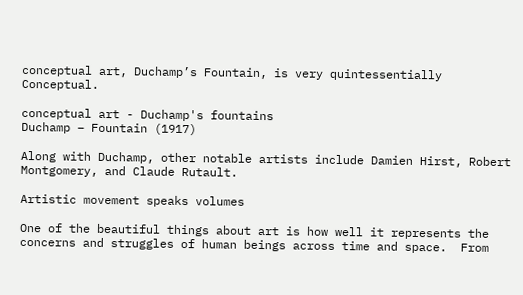conceptual art, Duchamp’s Fountain, is very quintessentially Conceptual.

conceptual art - Duchamp's fountains
Duchamp – Fountain (1917)

Along with Duchamp, other notable artists include Damien Hirst, Robert Montgomery, and Claude Rutault.

Artistic movement speaks volumes

One of the beautiful things about art is how well it represents the concerns and struggles of human beings across time and space.  From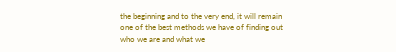the beginning and to the very end, it will remain one of the best methods we have of finding out who we are and what we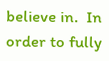believe in.  In order to fully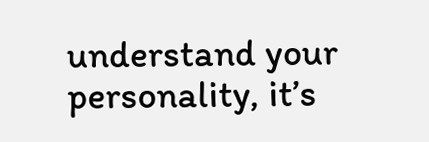understand your personality, it’s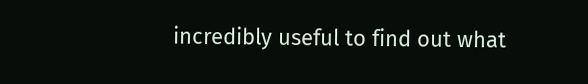incredibly useful to find out what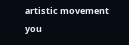artistic movement you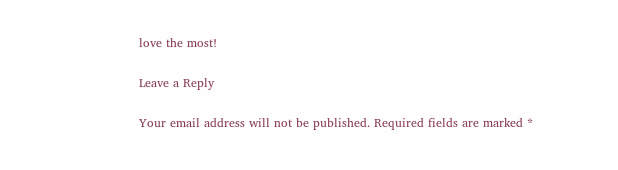love the most!

Leave a Reply

Your email address will not be published. Required fields are marked *